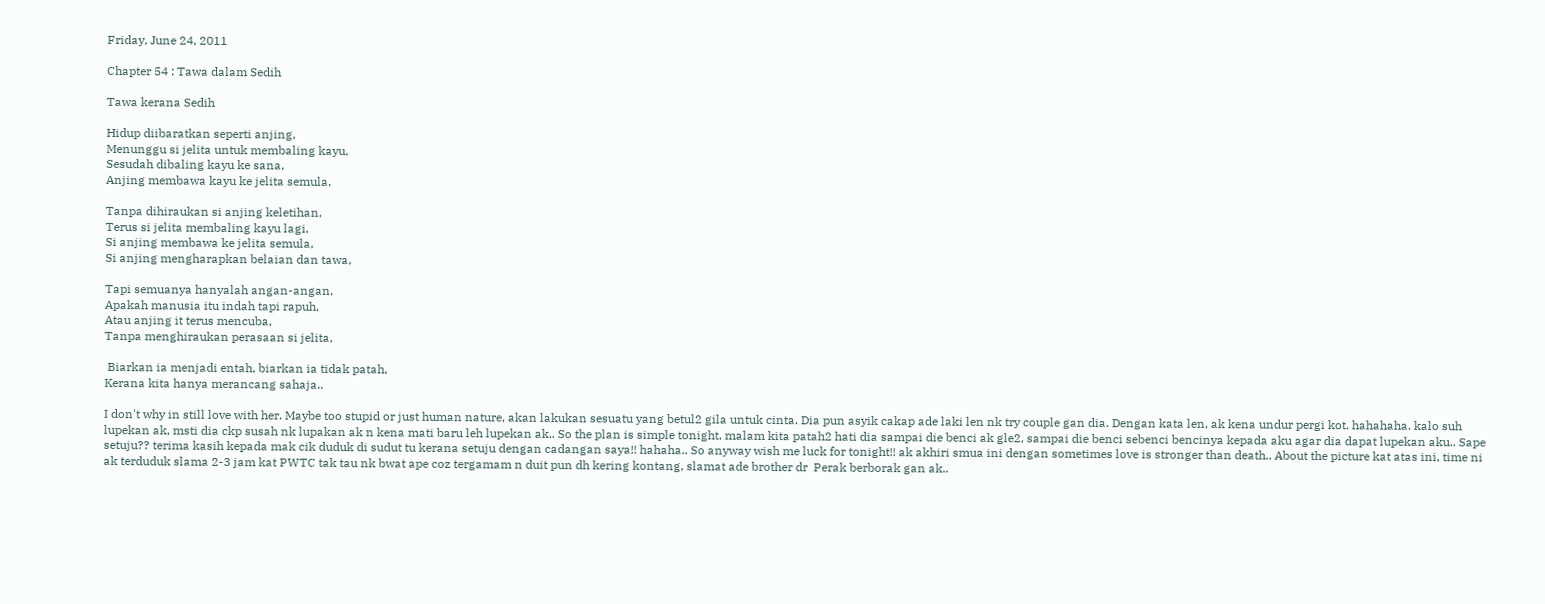Friday, June 24, 2011

Chapter 54 : Tawa dalam Sedih

Tawa kerana Sedih

Hidup diibaratkan seperti anjing,
Menunggu si jelita untuk membaling kayu,
Sesudah dibaling kayu ke sana,
Anjing membawa kayu ke jelita semula,

Tanpa dihiraukan si anjing keletihan,
Terus si jelita membaling kayu lagi,
Si anjing membawa ke jelita semula,
Si anjing mengharapkan belaian dan tawa,

Tapi semuanya hanyalah angan-angan,
Apakah manusia itu indah tapi rapuh,
Atau anjing it terus mencuba,
Tanpa menghiraukan perasaan si jelita,

 Biarkan ia menjadi entah, biarkan ia tidak patah,
Kerana kita hanya merancang sahaja..

I don't why in still love with her. Maybe too stupid or just human nature, akan lakukan sesuatu yang betul2 gila untuk cinta. Dia pun asyik cakap ade laki len nk try couple gan dia. Dengan kata len, ak kena undur pergi kot. hahahaha. kalo suh lupekan ak, msti dia ckp susah nk lupakan ak n kena mati baru leh lupekan ak.. So the plan is simple tonight, malam kita patah2 hati dia sampai die benci ak gle2, sampai die benci sebenci bencinya kepada aku agar dia dapat lupekan aku.. Sape setuju?? terima kasih kepada mak cik duduk di sudut tu kerana setuju dengan cadangan saya!! hahaha.. So anyway wish me luck for tonight!! ak akhiri smua ini dengan sometimes love is stronger than death.. About the picture kat atas ini, time ni ak terduduk slama 2-3 jam kat PWTC tak tau nk bwat ape coz tergamam n duit pun dh kering kontang, slamat ade brother dr  Perak berborak gan ak..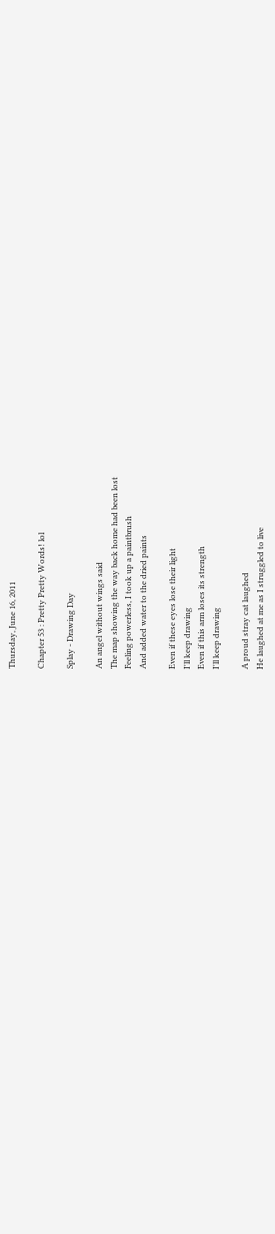Thursday, June 16, 2011

Chapter 53 : Pretty Pretty Words! lol

Splay - Drawing Day

An angel without wings said
The map showing the way back home had been lost
Feeling powerless, I took up a paintbrush
And added water to the dried paints

Even if these eyes lose their light
I'll keep drawing
Even if this arm loses its strength
I'll keep drawing

A proud stray cat laughed
He laughed at me as I struggled to live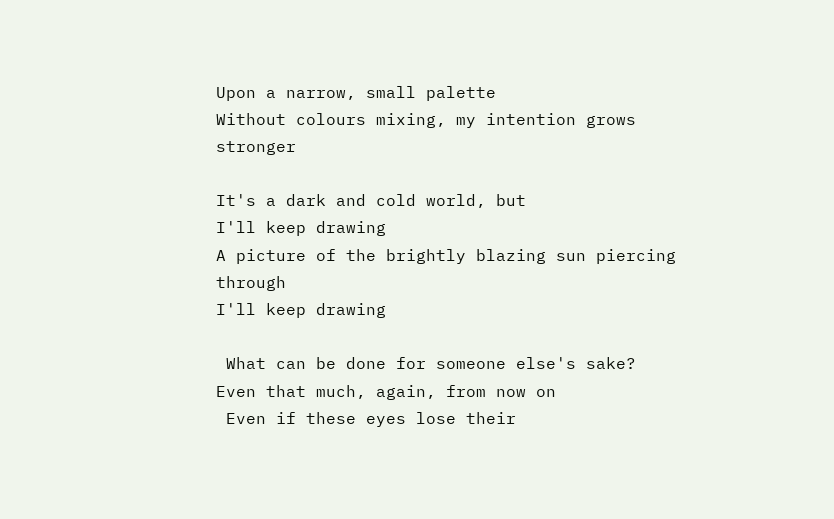Upon a narrow, small palette
Without colours mixing, my intention grows stronger

It's a dark and cold world, but
I'll keep drawing
A picture of the brightly blazing sun piercing through
I'll keep drawing

 What can be done for someone else's sake?
Even that much, again, from now on
 Even if these eyes lose their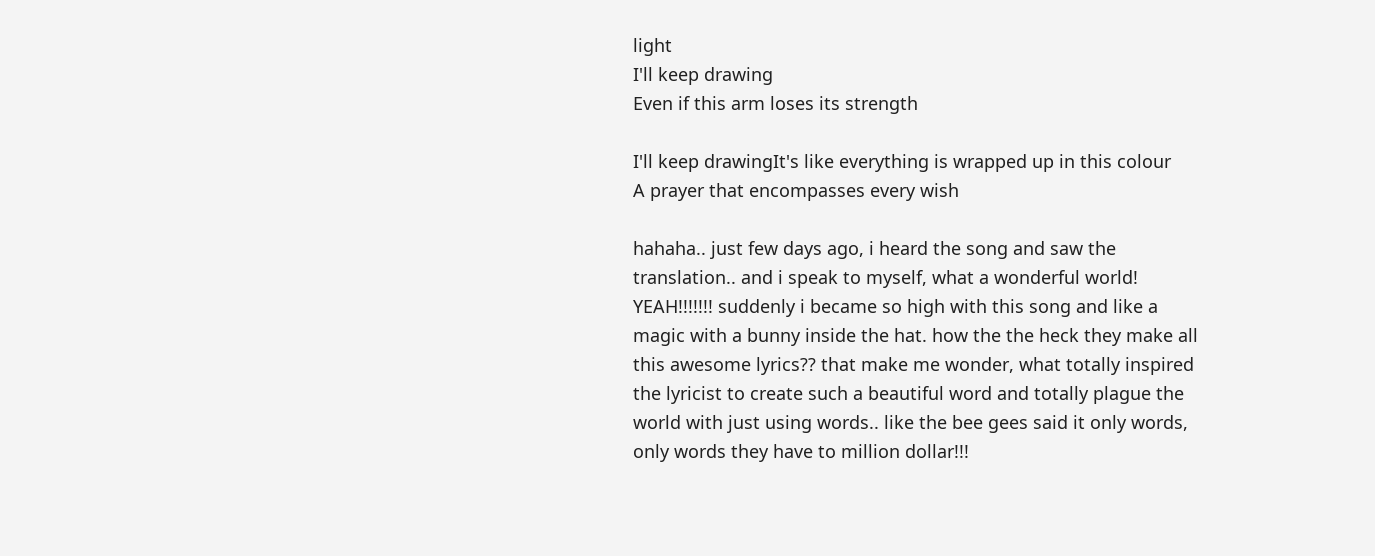light
I'll keep drawing
Even if this arm loses its strength

I'll keep drawingIt's like everything is wrapped up in this colour
A prayer that encompasses every wish

hahaha.. just few days ago, i heard the song and saw the translation.. and i speak to myself, what a wonderful world! YEAH!!!!!!! suddenly i became so high with this song and like a magic with a bunny inside the hat. how the the heck they make all this awesome lyrics?? that make me wonder, what totally inspired the lyricist to create such a beautiful word and totally plague the world with just using words.. like the bee gees said it only words, only words they have to million dollar!!!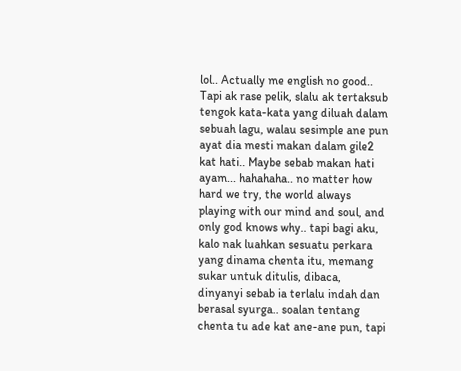lol.. Actually me english no good.. Tapi ak rase pelik, slalu ak tertaksub tengok kata-kata yang diluah dalam sebuah lagu, walau sesimple ane pun ayat dia mesti makan dalam gile2 kat hati.. Maybe sebab makan hati ayam... hahahaha.. no matter how hard we try, the world always playing with our mind and soul, and only god knows why.. tapi bagi aku, kalo nak luahkan sesuatu perkara yang dinama chenta itu, memang sukar untuk ditulis, dibaca, dinyanyi sebab ia terlalu indah dan berasal syurga.. soalan tentang chenta tu ade kat ane-ane pun, tapi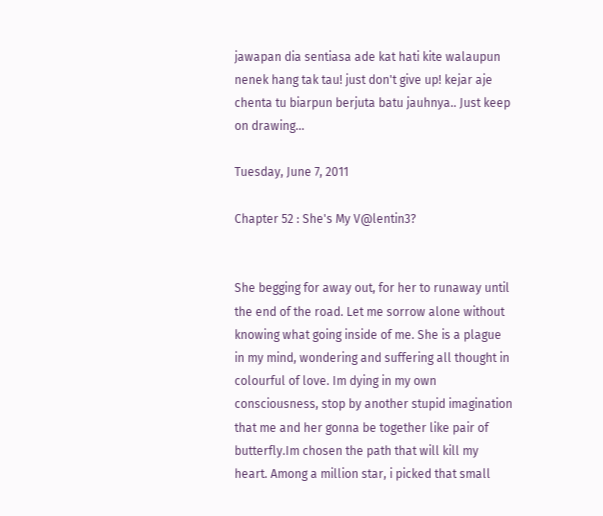jawapan dia sentiasa ade kat hati kite walaupun nenek hang tak tau! just don't give up! kejar aje chenta tu biarpun berjuta batu jauhnya.. Just keep on drawing...

Tuesday, June 7, 2011

Chapter 52 : She's My V@lentin3?


She begging for away out, for her to runaway until the end of the road. Let me sorrow alone without knowing what going inside of me. She is a plague in my mind, wondering and suffering all thought in colourful of love. Im dying in my own consciousness, stop by another stupid imagination that me and her gonna be together like pair of butterfly.Im chosen the path that will kill my heart. Among a million star, i picked that small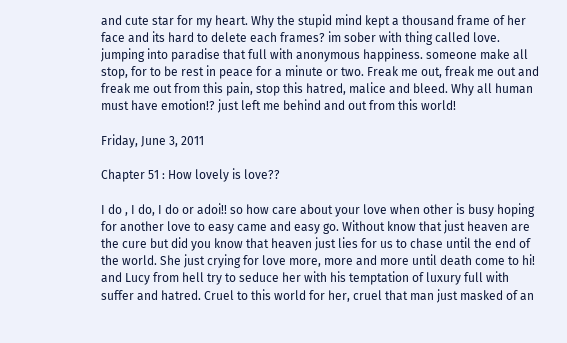and cute star for my heart. Why the stupid mind kept a thousand frame of her face and its hard to delete each frames? im sober with thing called love. jumping into paradise that full with anonymous happiness. someone make all stop, for to be rest in peace for a minute or two. Freak me out, freak me out and freak me out from this pain, stop this hatred, malice and bleed. Why all human must have emotion!? just left me behind and out from this world!

Friday, June 3, 2011

Chapter 51 : How lovely is love??

I do , I do, I do or adoi!! so how care about your love when other is busy hoping for another love to easy came and easy go. Without know that just heaven are the cure but did you know that heaven just lies for us to chase until the end of the world. She just crying for love more, more and more until death come to hi! and Lucy from hell try to seduce her with his temptation of luxury full with suffer and hatred. Cruel to this world for her, cruel that man just masked of an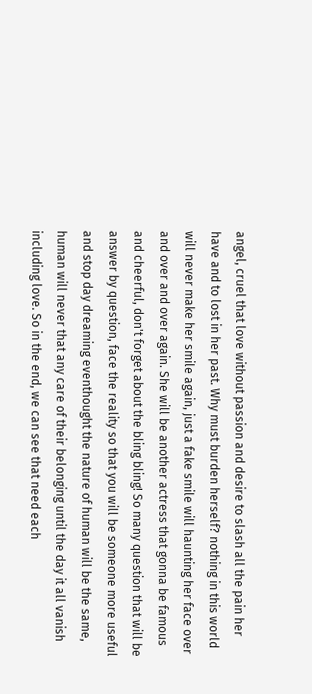angel, cruel that love without passion and desire to slash all the pain her have and to lost in her past. Why must burden herself? nothing in this world will never make her smile again, just a fake smile will haunting her face over and over and over again. She will be another actress that gonna be famous and cheerful, don't forget about the bling bling! So many question that will be answer by question, face the reality so that you will be someone more useful and stop day dreaming eventhought the nature of human will be the same, human will never that any care of their belonging until the day it all vanish including love. So in the end, we can see that need each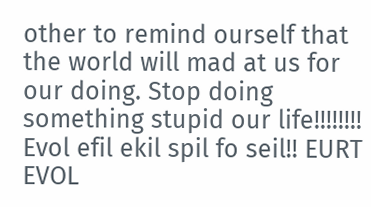other to remind ourself that the world will mad at us for our doing. Stop doing something stupid our life!!!!!!!! Evol efil ekil spil fo seil!! EURT EVOL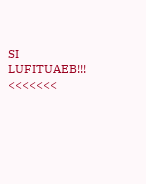SI LUFITUAEB!!!  <<<<<<<